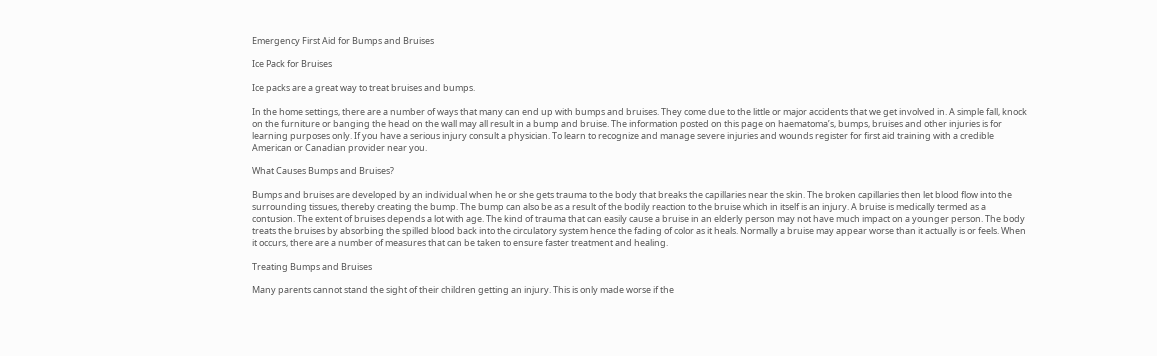Emergency First Aid for Bumps and Bruises

Ice Pack for Bruises

Ice packs are a great way to treat bruises and bumps.

In the home settings, there are a number of ways that many can end up with bumps and bruises. They come due to the little or major accidents that we get involved in. A simple fall, knock on the furniture or banging the head on the wall may all result in a bump and bruise. The information posted on this page on haematoma’s, bumps, bruises and other injuries is for learning purposes only. If you have a serious injury consult a physician. To learn to recognize and manage severe injuries and wounds register for first aid training with a credible American or Canadian provider near you.

What Causes Bumps and Bruises?

Bumps and bruises are developed by an individual when he or she gets trauma to the body that breaks the capillaries near the skin. The broken capillaries then let blood flow into the surrounding tissues, thereby creating the bump. The bump can also be as a result of the bodily reaction to the bruise which in itself is an injury. A bruise is medically termed as a contusion. The extent of bruises depends a lot with age. The kind of trauma that can easily cause a bruise in an elderly person may not have much impact on a younger person. The body treats the bruises by absorbing the spilled blood back into the circulatory system hence the fading of color as it heals. Normally a bruise may appear worse than it actually is or feels. When it occurs, there are a number of measures that can be taken to ensure faster treatment and healing.

Treating Bumps and Bruises

Many parents cannot stand the sight of their children getting an injury. This is only made worse if the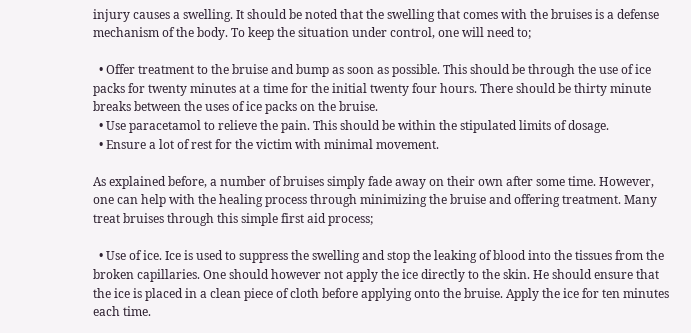injury causes a swelling. It should be noted that the swelling that comes with the bruises is a defense mechanism of the body. To keep the situation under control, one will need to;

  • Offer treatment to the bruise and bump as soon as possible. This should be through the use of ice packs for twenty minutes at a time for the initial twenty four hours. There should be thirty minute breaks between the uses of ice packs on the bruise.
  • Use paracetamol to relieve the pain. This should be within the stipulated limits of dosage.
  • Ensure a lot of rest for the victim with minimal movement.

As explained before, a number of bruises simply fade away on their own after some time. However, one can help with the healing process through minimizing the bruise and offering treatment. Many treat bruises through this simple first aid process;

  • Use of ice. Ice is used to suppress the swelling and stop the leaking of blood into the tissues from the broken capillaries. One should however not apply the ice directly to the skin. He should ensure that the ice is placed in a clean piece of cloth before applying onto the bruise. Apply the ice for ten minutes each time.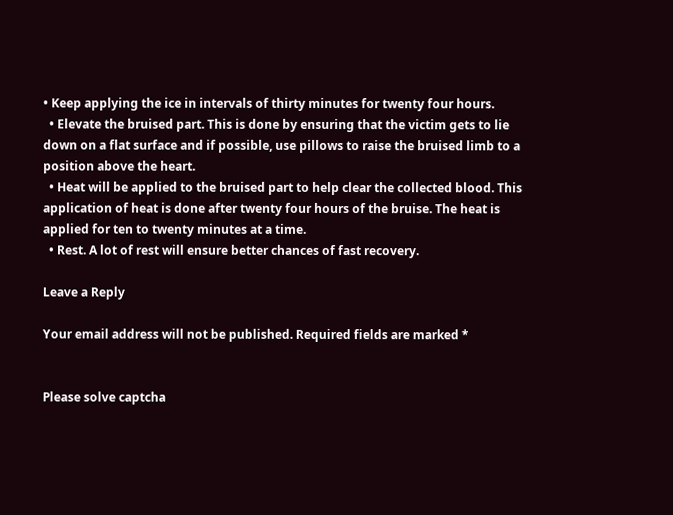• Keep applying the ice in intervals of thirty minutes for twenty four hours.
  • Elevate the bruised part. This is done by ensuring that the victim gets to lie down on a flat surface and if possible, use pillows to raise the bruised limb to a position above the heart.
  • Heat will be applied to the bruised part to help clear the collected blood. This application of heat is done after twenty four hours of the bruise. The heat is applied for ten to twenty minutes at a time.
  • Rest. A lot of rest will ensure better chances of fast recovery.

Leave a Reply

Your email address will not be published. Required fields are marked *


Please solve captcha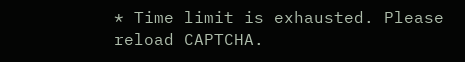* Time limit is exhausted. Please reload CAPTCHA.